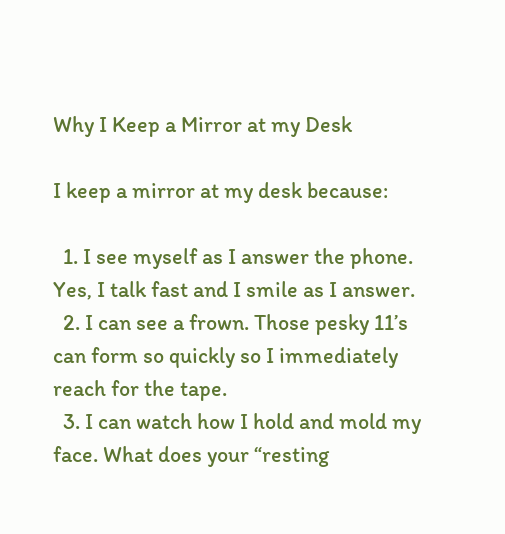Why I Keep a Mirror at my Desk

I keep a mirror at my desk because:

  1. I see myself as I answer the phone.  Yes, I talk fast and I smile as I answer.
  2. I can see a frown. Those pesky 11’s can form so quickly so I immediately reach for the tape.
  3. I can watch how I hold and mold my face. What does your “resting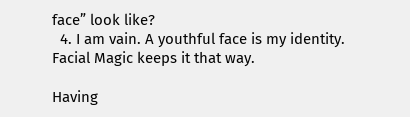face” look like?
  4. I am vain. A youthful face is my identity. Facial Magic keeps it that way.

Having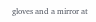gloves and a mirror at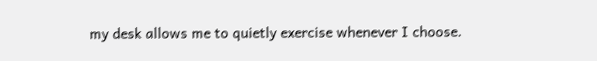my desk allows me to quietly exercise whenever I choose.